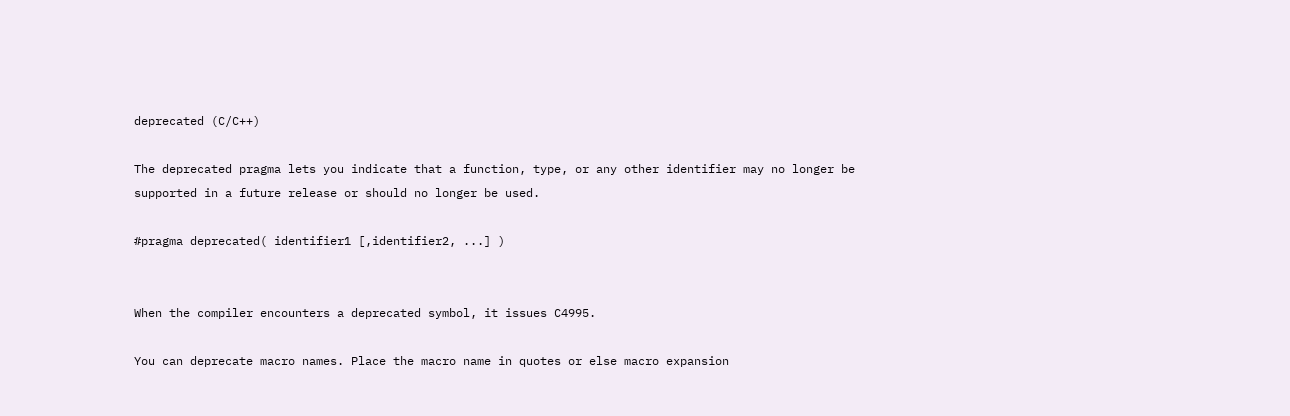deprecated (C/C++)

The deprecated pragma lets you indicate that a function, type, or any other identifier may no longer be supported in a future release or should no longer be used.

#pragma deprecated( identifier1 [,identifier2, ...] )


When the compiler encounters a deprecated symbol, it issues C4995.

You can deprecate macro names. Place the macro name in quotes or else macro expansion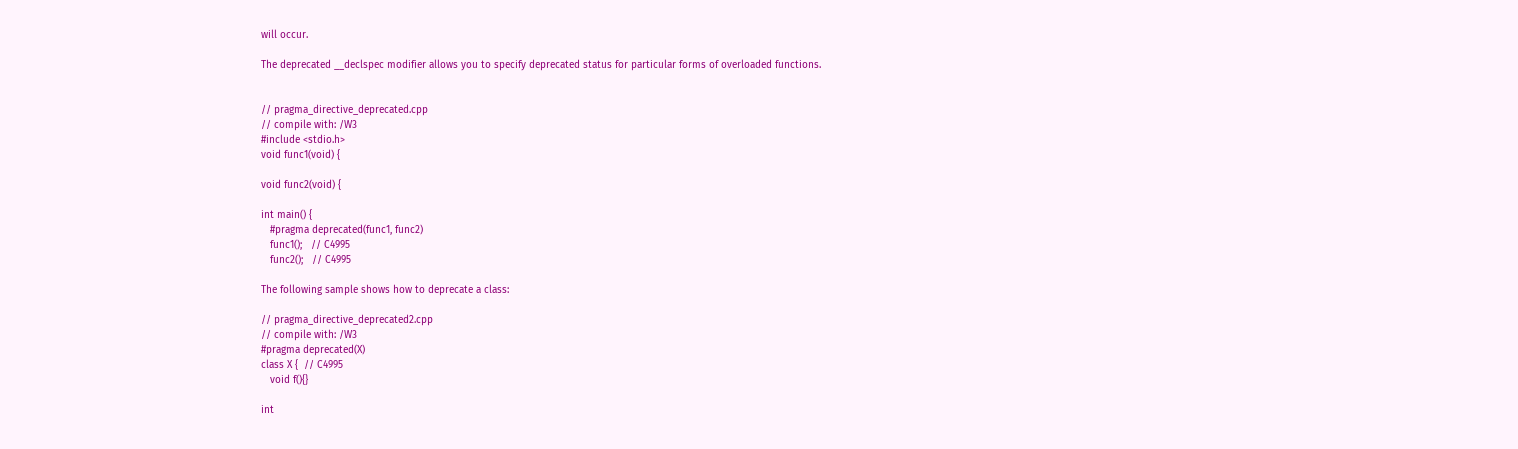will occur.

The deprecated __declspec modifier allows you to specify deprecated status for particular forms of overloaded functions.


// pragma_directive_deprecated.cpp
// compile with: /W3
#include <stdio.h>
void func1(void) {

void func2(void) {

int main() {
   #pragma deprecated(func1, func2)
   func1();   // C4995
   func2();   // C4995

The following sample shows how to deprecate a class:

// pragma_directive_deprecated2.cpp
// compile with: /W3
#pragma deprecated(X)
class X {  // C4995
   void f(){}

int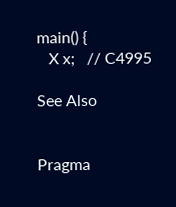main() {
   X x;   // C4995

See Also


Pragma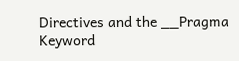Directives and the __Pragma Keyword